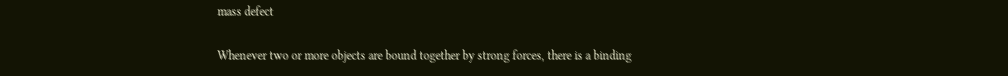mass defect

Whenever two or more objects are bound together by strong forces, there is a binding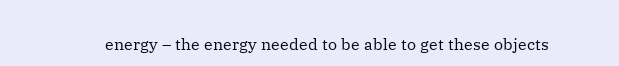energy – the energy needed to be able to get these objects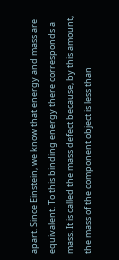apart. Since Einstein, we know that energy and mass are equivalent. To this binding energy there corresponds a mass. It is called the mass defect because, by this amount, the mass of the component object is less than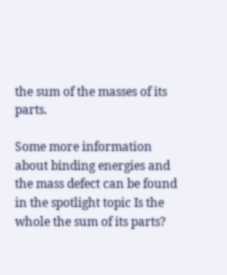the sum of the masses of its parts.

Some more information about binding energies and the mass defect can be found in the spotlight topic Is the whole the sum of its parts?